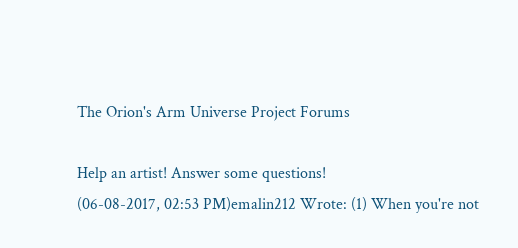The Orion's Arm Universe Project Forums

Help an artist! Answer some questions!
(06-08-2017, 02:53 PM)emalin212 Wrote: (1) When you're not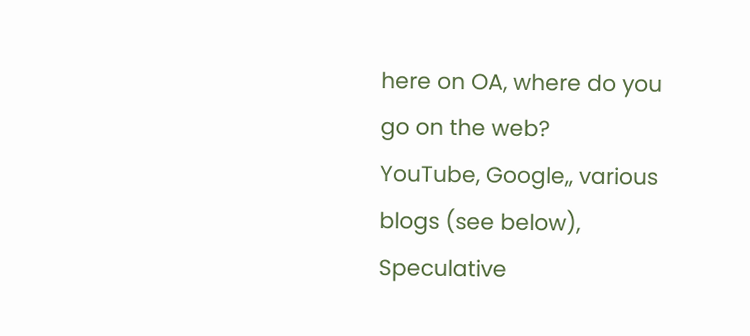here on OA, where do you go on the web?
YouTube, Google,, various blogs (see below), Speculative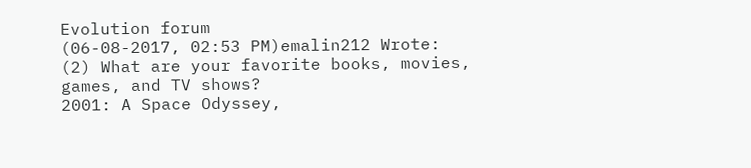Evolution forum
(06-08-2017, 02:53 PM)emalin212 Wrote: (2) What are your favorite books, movies, games, and TV shows?
2001: A Space Odyssey,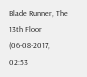Blade Runner, The 13th Floor
(06-08-2017, 02:53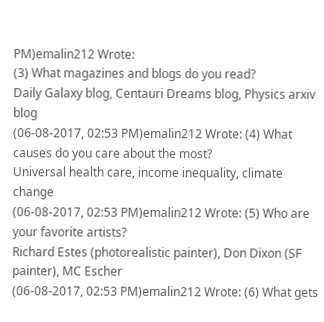PM)emalin212 Wrote:
(3) What magazines and blogs do you read?
Daily Galaxy blog, Centauri Dreams blog, Physics arxiv blog
(06-08-2017, 02:53 PM)emalin212 Wrote: (4) What causes do you care about the most?
Universal health care, income inequality, climate change
(06-08-2017, 02:53 PM)emalin212 Wrote: (5) Who are your favorite artists?
Richard Estes (photorealistic painter), Don Dixon (SF painter), MC Escher
(06-08-2017, 02:53 PM)emalin212 Wrote: (6) What gets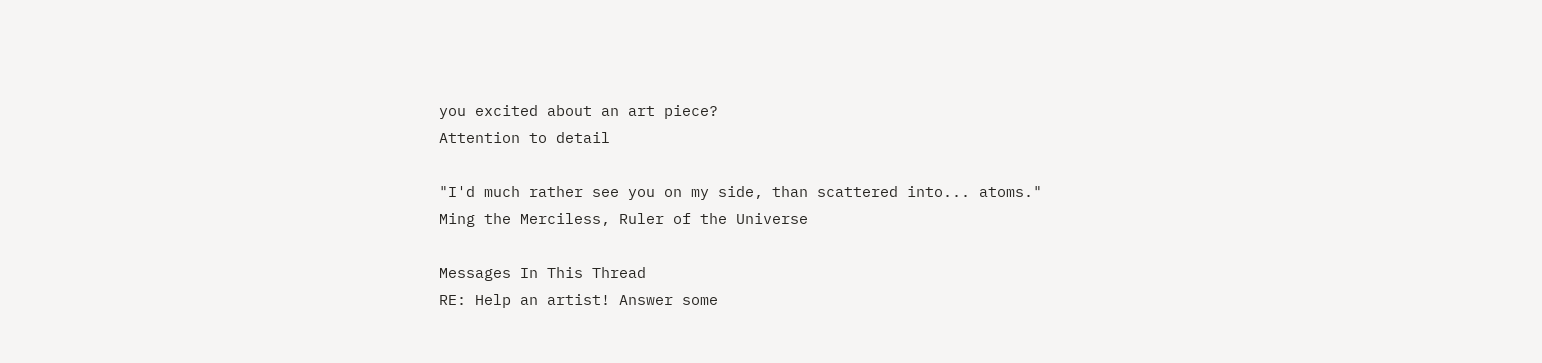you excited about an art piece?
Attention to detail

"I'd much rather see you on my side, than scattered into... atoms." Ming the Merciless, Ruler of the Universe

Messages In This Thread
RE: Help an artist! Answer some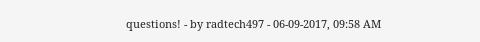questions! - by radtech497 - 06-09-2017, 09:58 AM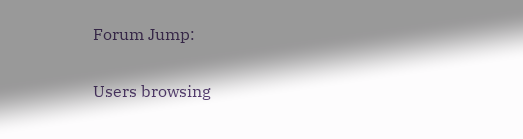Forum Jump:

Users browsing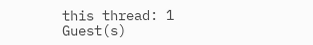this thread: 1 Guest(s)